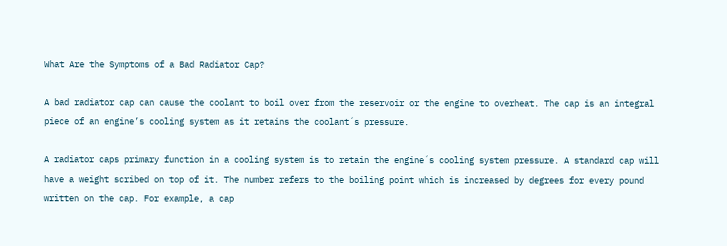What Are the Symptoms of a Bad Radiator Cap?

A bad radiator cap can cause the coolant to boil over from the reservoir or the engine to overheat. The cap is an integral piece of an engine’s cooling system as it retains the coolant´s pressure.

A radiator caps primary function in a cooling system is to retain the engine´s cooling system pressure. A standard cap will have a weight scribed on top of it. The number refers to the boiling point which is increased by degrees for every pound written on the cap. For example, a cap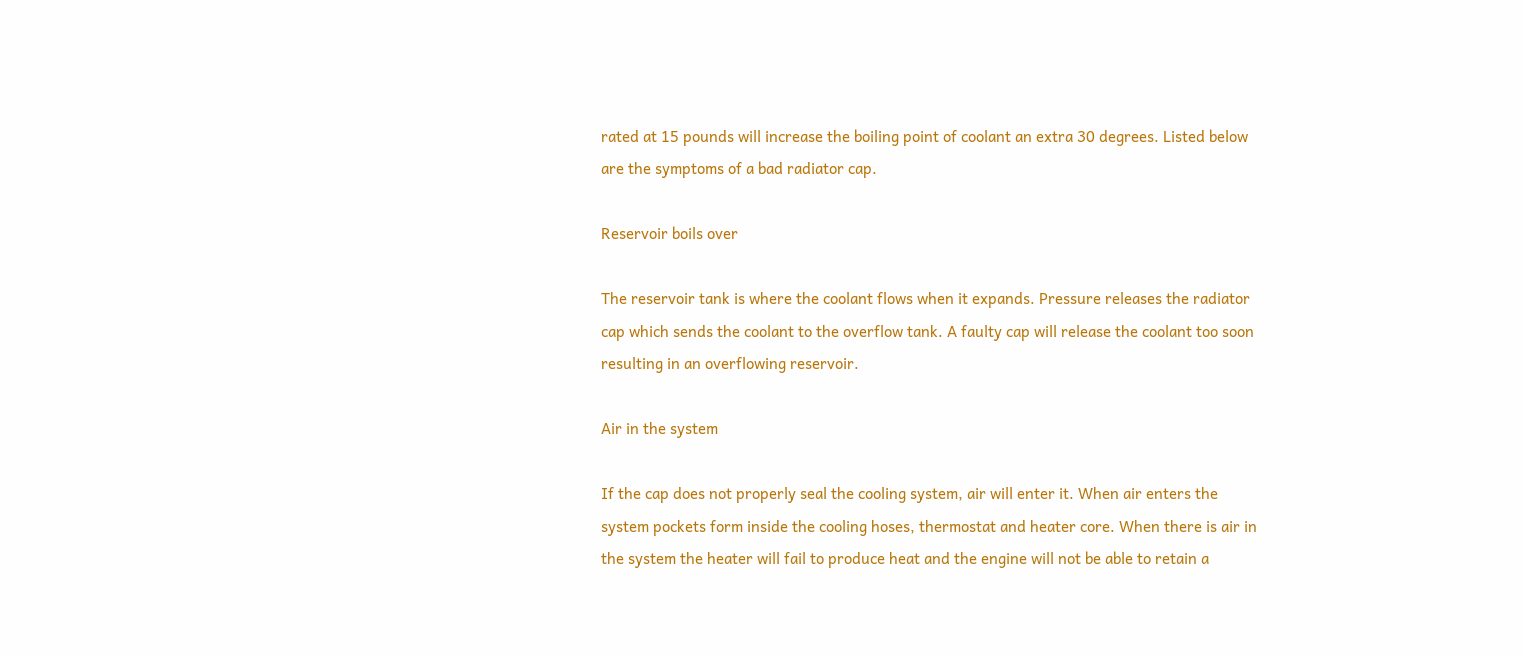rated at 15 pounds will increase the boiling point of coolant an extra 30 degrees. Listed below are the symptoms of a bad radiator cap.

Reservoir boils over

The reservoir tank is where the coolant flows when it expands. Pressure releases the radiator cap which sends the coolant to the overflow tank. A faulty cap will release the coolant too soon resulting in an overflowing reservoir.

Air in the system

If the cap does not properly seal the cooling system, air will enter it. When air enters the system pockets form inside the cooling hoses, thermostat and heater core. When there is air in the system the heater will fail to produce heat and the engine will not be able to retain a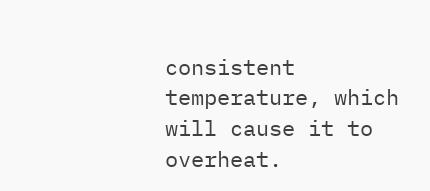consistent temperature, which will cause it to overheat.